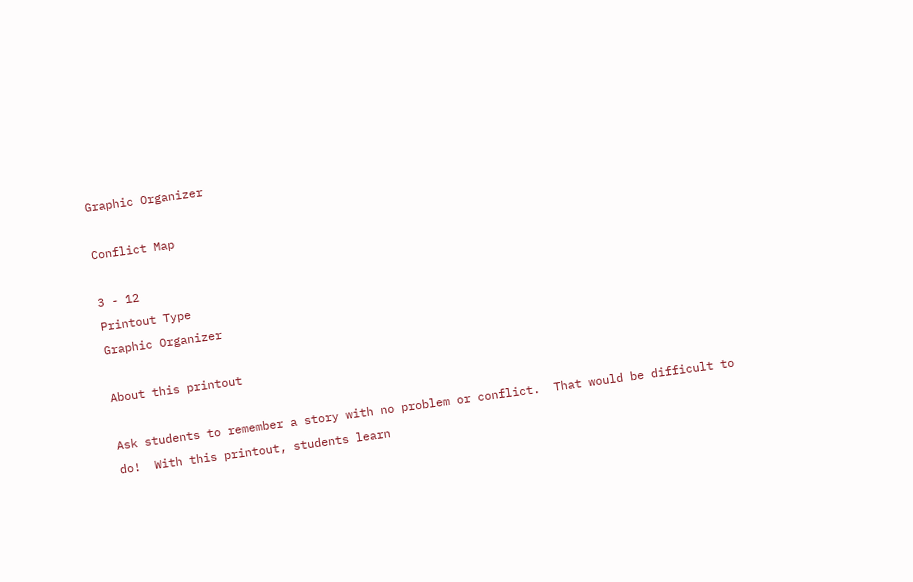Graphic Organizer

Conflict Map

3 - 12
Printout Type
Graphic Organizer

About this printout

Ask students to remember a story with no problem or conflict.  That would be difficult to do!  With this printout, students learn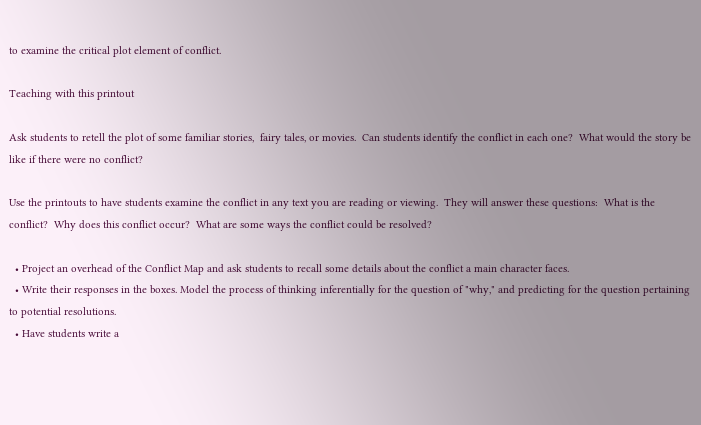to examine the critical plot element of conflict.

Teaching with this printout

Ask students to retell the plot of some familiar stories,  fairy tales, or movies.  Can students identify the conflict in each one?  What would the story be like if there were no conflict?

Use the printouts to have students examine the conflict in any text you are reading or viewing.  They will answer these questions:  What is the conflict?  Why does this conflict occur?  What are some ways the conflict could be resolved?

  • Project an overhead of the Conflict Map and ask students to recall some details about the conflict a main character faces.
  • Write their responses in the boxes. Model the process of thinking inferentially for the question of "why," and predicting for the question pertaining to potential resolutions.
  • Have students write a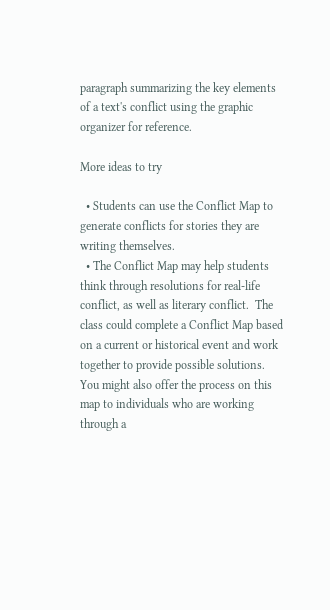paragraph summarizing the key elements of a text's conflict using the graphic organizer for reference.

More ideas to try

  • Students can use the Conflict Map to generate conflicts for stories they are writing themselves.
  • The Conflict Map may help students think through resolutions for real-life conflict, as well as literary conflict.  The class could complete a Conflict Map based on a current or historical event and work together to provide possible solutions.  You might also offer the process on this map to individuals who are working through a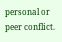personal or peer conflict.